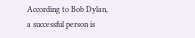According to Bob Dylan, a successful person is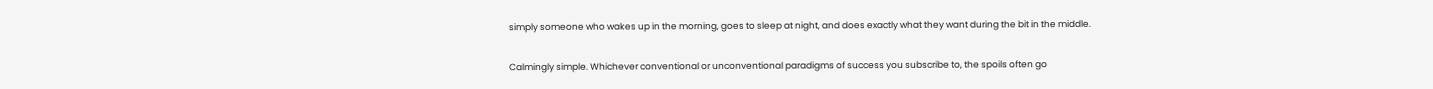simply someone who wakes up in the morning, goes to sleep at night, and does exactly what they want during the bit in the middle.

Calmingly simple. Whichever conventional or unconventional paradigms of success you subscribe to, the spoils often go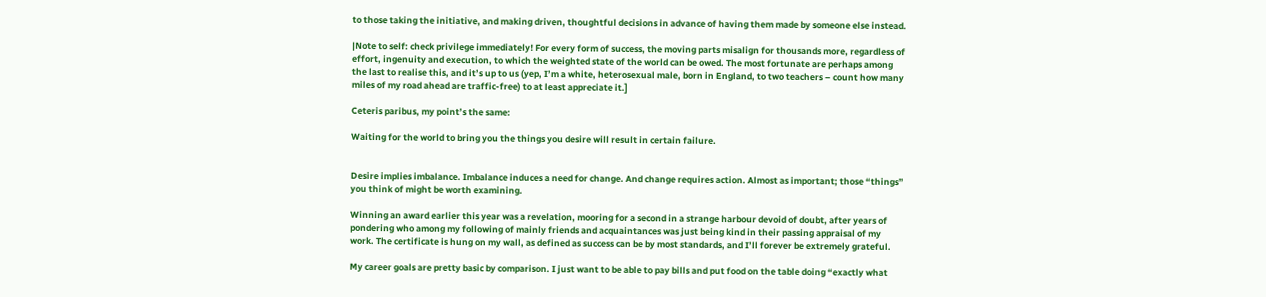to those taking the initiative, and making driven, thoughtful decisions in advance of having them made by someone else instead.

|Note to self: check privilege immediately! For every form of success, the moving parts misalign for thousands more, regardless of effort, ingenuity and execution, to which the weighted state of the world can be owed. The most fortunate are perhaps among the last to realise this, and it’s up to us (yep, I’m a white, heterosexual male, born in England, to two teachers – count how many miles of my road ahead are traffic-free) to at least appreciate it.]

Ceteris paribus, my point’s the same:

Waiting for the world to bring you the things you desire will result in certain failure.


Desire implies imbalance. Imbalance induces a need for change. And change requires action. Almost as important; those “things” you think of might be worth examining.

Winning an award earlier this year was a revelation, mooring for a second in a strange harbour devoid of doubt, after years of pondering who among my following of mainly friends and acquaintances was just being kind in their passing appraisal of my work. The certificate is hung on my wall, as defined as success can be by most standards, and I’ll forever be extremely grateful.

My career goals are pretty basic by comparison. I just want to be able to pay bills and put food on the table doing “exactly what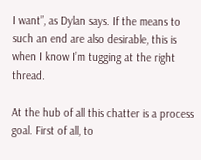I want”, as Dylan says. If the means to such an end are also desirable, this is when I know I’m tugging at the right thread.

At the hub of all this chatter is a process goal. First of all, to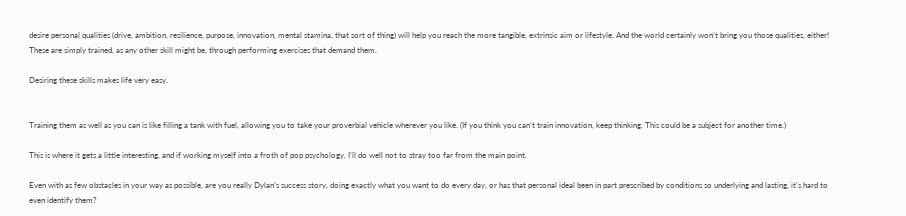desire personal qualities (drive, ambition, resilience, purpose, innovation, mental stamina, that sort of thing) will help you reach the more tangible, extrinsic aim or lifestyle. And the world certainly won’t bring you those qualities, either! These are simply trained, as any other skill might be, through performing exercises that demand them.

Desiring these skills makes life very easy.


Training them as well as you can is like filling a tank with fuel, allowing you to take your proverbial vehicle wherever you like. (If you think you can’t train innovation, keep thinking. This could be a subject for another time.)

This is where it gets a little interesting, and if working myself into a froth of pop psychology, I’ll do well not to stray too far from the main point.

Even with as few obstacles in your way as possible, are you really Dylan’s success story, doing exactly what you want to do every day, or has that personal ideal been in part prescribed by conditions so underlying and lasting, it’s hard to even identify them?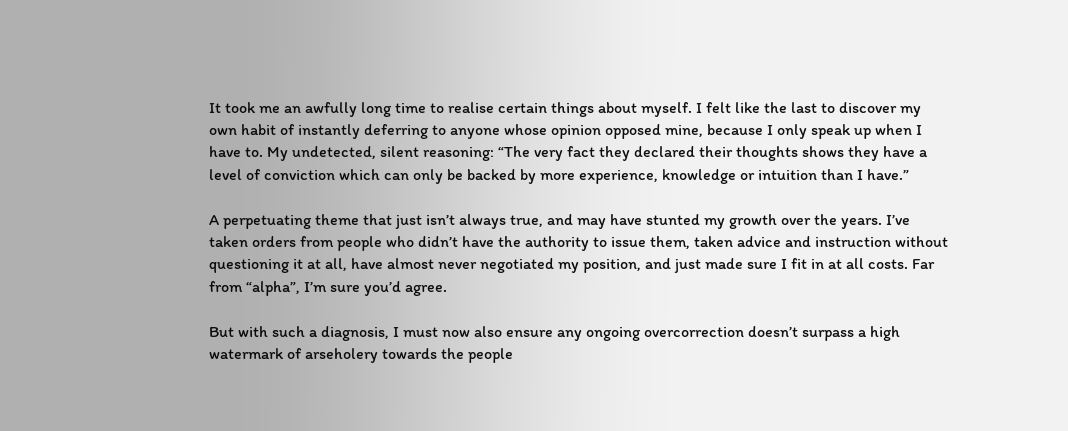It took me an awfully long time to realise certain things about myself. I felt like the last to discover my own habit of instantly deferring to anyone whose opinion opposed mine, because I only speak up when I have to. My undetected, silent reasoning: “The very fact they declared their thoughts shows they have a level of conviction which can only be backed by more experience, knowledge or intuition than I have.”

A perpetuating theme that just isn’t always true, and may have stunted my growth over the years. I’ve taken orders from people who didn’t have the authority to issue them, taken advice and instruction without questioning it at all, have almost never negotiated my position, and just made sure I fit in at all costs. Far from “alpha”, I’m sure you’d agree.

But with such a diagnosis, I must now also ensure any ongoing overcorrection doesn’t surpass a high watermark of arseholery towards the people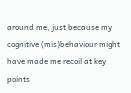around me, just because my cognitive (mis)behaviour might have made me recoil at key points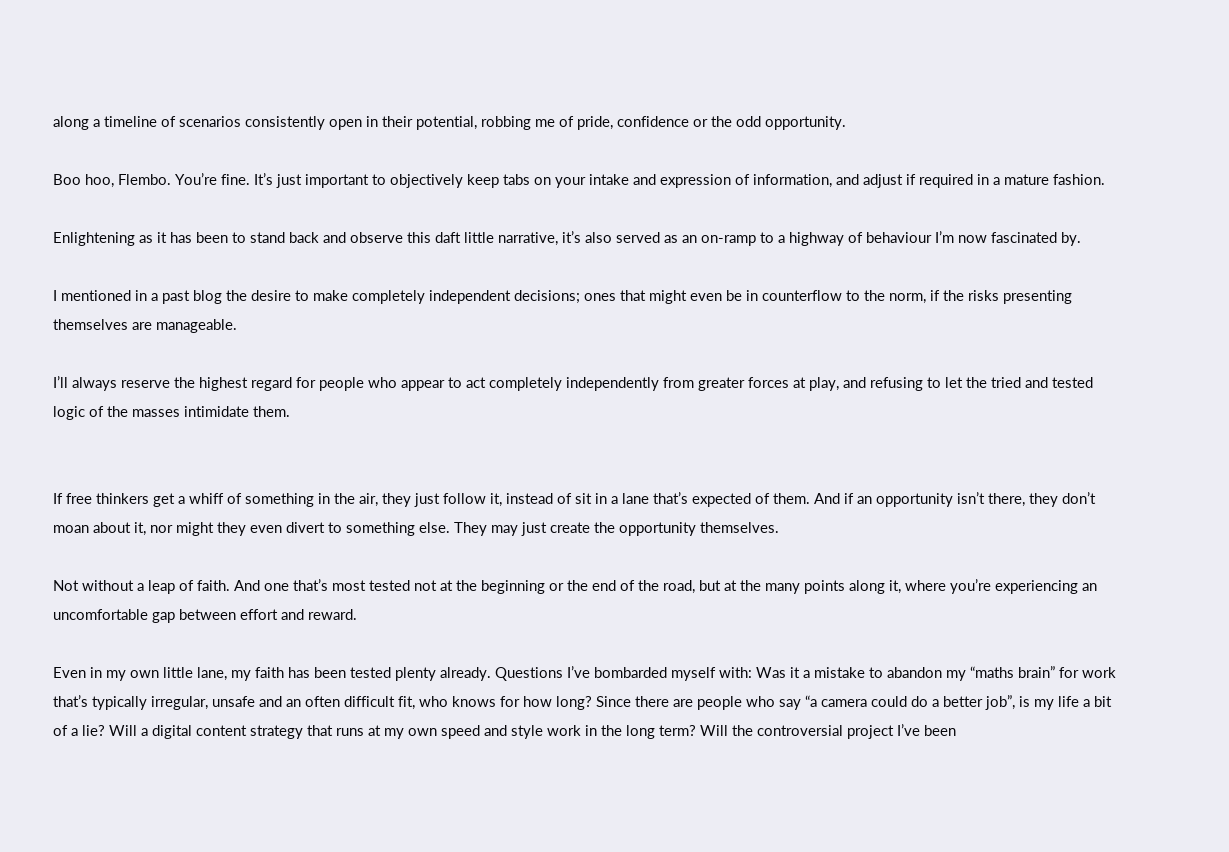along a timeline of scenarios consistently open in their potential, robbing me of pride, confidence or the odd opportunity.

Boo hoo, Flembo. You’re fine. It’s just important to objectively keep tabs on your intake and expression of information, and adjust if required in a mature fashion.

Enlightening as it has been to stand back and observe this daft little narrative, it’s also served as an on-ramp to a highway of behaviour I’m now fascinated by.

I mentioned in a past blog the desire to make completely independent decisions; ones that might even be in counterflow to the norm, if the risks presenting themselves are manageable.

I’ll always reserve the highest regard for people who appear to act completely independently from greater forces at play, and refusing to let the tried and tested logic of the masses intimidate them.


If free thinkers get a whiff of something in the air, they just follow it, instead of sit in a lane that’s expected of them. And if an opportunity isn’t there, they don’t moan about it, nor might they even divert to something else. They may just create the opportunity themselves.

Not without a leap of faith. And one that’s most tested not at the beginning or the end of the road, but at the many points along it, where you’re experiencing an uncomfortable gap between effort and reward.

Even in my own little lane, my faith has been tested plenty already. Questions I’ve bombarded myself with: Was it a mistake to abandon my “maths brain” for work that’s typically irregular, unsafe and an often difficult fit, who knows for how long? Since there are people who say “a camera could do a better job”, is my life a bit of a lie? Will a digital content strategy that runs at my own speed and style work in the long term? Will the controversial project I’ve been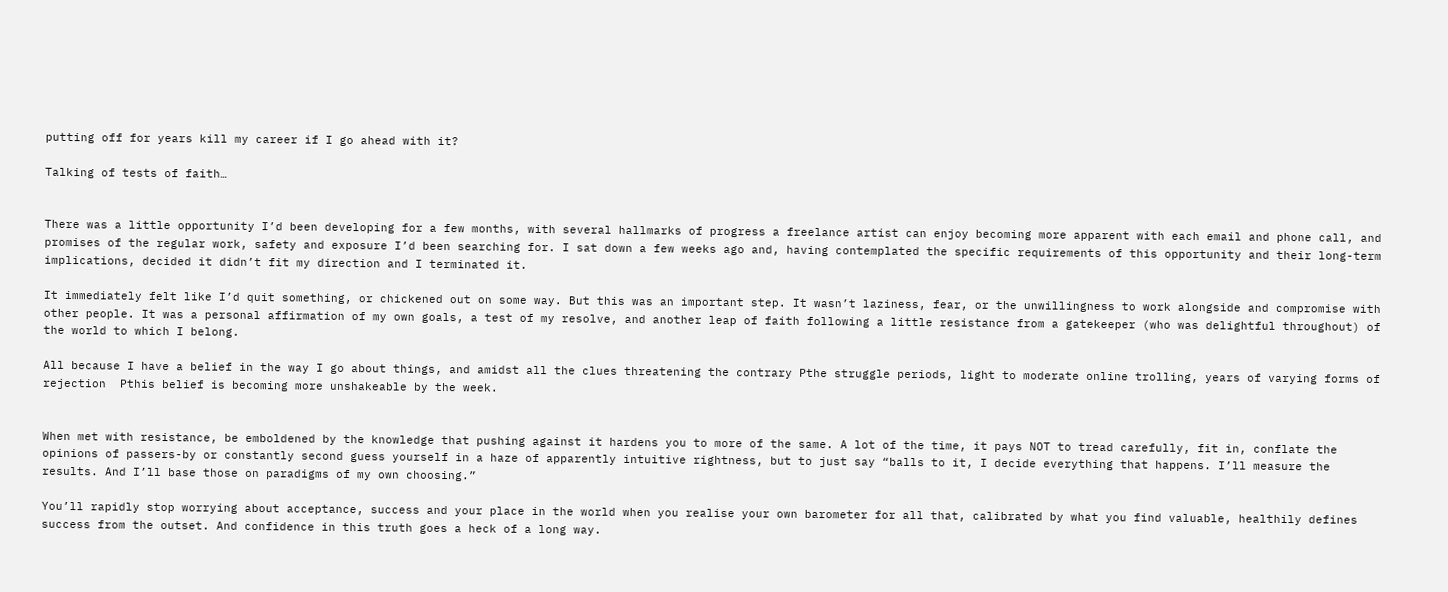putting off for years kill my career if I go ahead with it?

Talking of tests of faith…


There was a little opportunity I’d been developing for a few months, with several hallmarks of progress a freelance artist can enjoy becoming more apparent with each email and phone call, and promises of the regular work, safety and exposure I’d been searching for. I sat down a few weeks ago and, having contemplated the specific requirements of this opportunity and their long-term implications, decided it didn’t fit my direction and I terminated it.

It immediately felt like I’d quit something, or chickened out on some way. But this was an important step. It wasn’t laziness, fear, or the unwillingness to work alongside and compromise with other people. It was a personal affirmation of my own goals, a test of my resolve, and another leap of faith following a little resistance from a gatekeeper (who was delightful throughout) of the world to which I belong.

All because I have a belief in the way I go about things, and amidst all the clues threatening the contrary Рthe struggle periods, light to moderate online trolling, years of varying forms of rejection  Рthis belief is becoming more unshakeable by the week.


When met with resistance, be emboldened by the knowledge that pushing against it hardens you to more of the same. A lot of the time, it pays NOT to tread carefully, fit in, conflate the opinions of passers-by or constantly second guess yourself in a haze of apparently intuitive rightness, but to just say “balls to it, I decide everything that happens. I’ll measure the results. And I’ll base those on paradigms of my own choosing.”

You’ll rapidly stop worrying about acceptance, success and your place in the world when you realise your own barometer for all that, calibrated by what you find valuable, healthily defines success from the outset. And confidence in this truth goes a heck of a long way.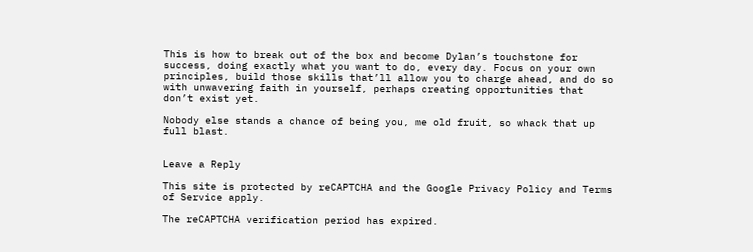This is how to break out of the box and become Dylan’s touchstone for success, doing exactly what you want to do, every day. Focus on your own principles, build those skills that’ll allow you to charge ahead, and do so with unwavering faith in yourself, perhaps creating opportunities that don’t exist yet.

Nobody else stands a chance of being you, me old fruit, so whack that up full blast.


Leave a Reply

This site is protected by reCAPTCHA and the Google Privacy Policy and Terms of Service apply.

The reCAPTCHA verification period has expired.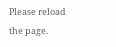Please reload the page.